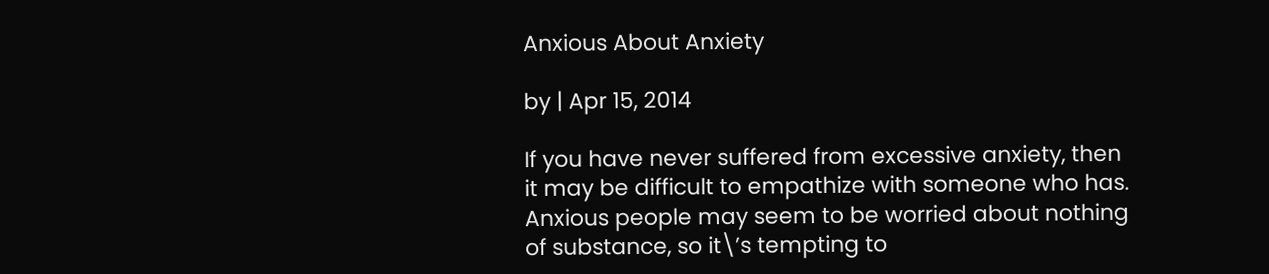Anxious About Anxiety

by | Apr 15, 2014

If you have never suffered from excessive anxiety, then it may be difficult to empathize with someone who has. Anxious people may seem to be worried about nothing of substance, so it\’s tempting to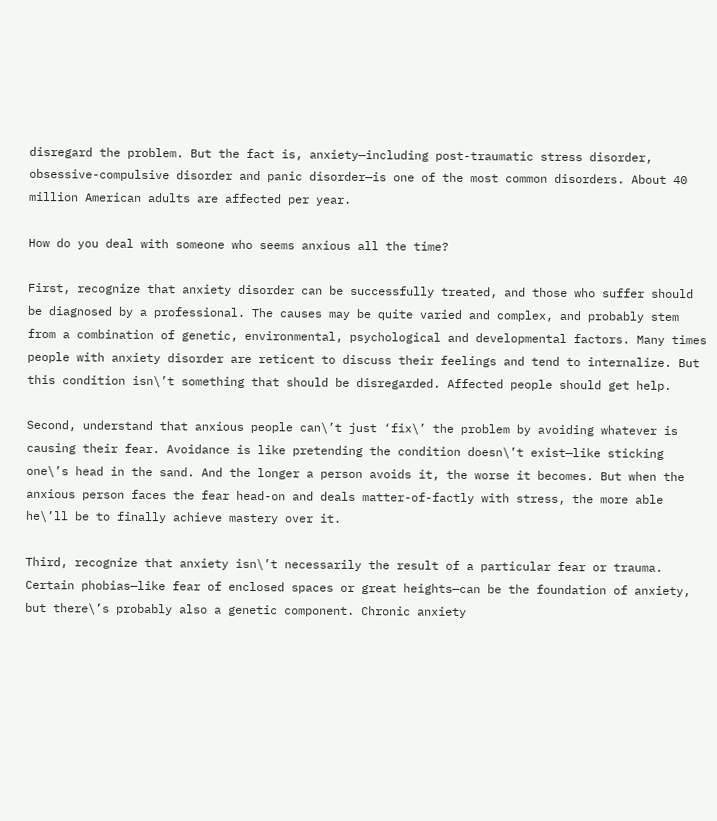disregard the problem. But the fact is, anxiety—including post-traumatic stress disorder, obsessive-compulsive disorder and panic disorder—is one of the most common disorders. About 40 million American adults are affected per year.

How do you deal with someone who seems anxious all the time?

First, recognize that anxiety disorder can be successfully treated, and those who suffer should be diagnosed by a professional. The causes may be quite varied and complex, and probably stem from a combination of genetic, environmental, psychological and developmental factors. Many times people with anxiety disorder are reticent to discuss their feelings and tend to internalize. But this condition isn\’t something that should be disregarded. Affected people should get help.

Second, understand that anxious people can\’t just ‘fix\’ the problem by avoiding whatever is causing their fear. Avoidance is like pretending the condition doesn\’t exist—like sticking one\’s head in the sand. And the longer a person avoids it, the worse it becomes. But when the anxious person faces the fear head-on and deals matter-of-factly with stress, the more able he\’ll be to finally achieve mastery over it.

Third, recognize that anxiety isn\’t necessarily the result of a particular fear or trauma. Certain phobias—like fear of enclosed spaces or great heights—can be the foundation of anxiety, but there\’s probably also a genetic component. Chronic anxiety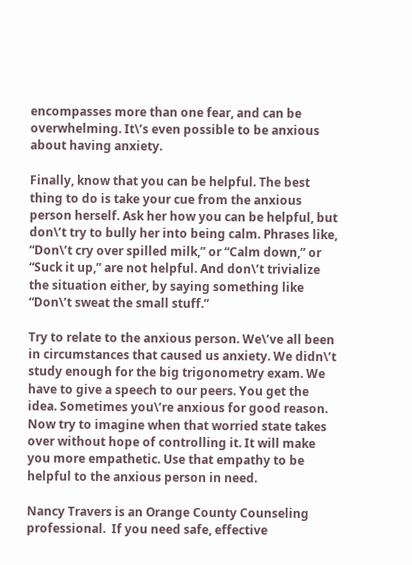encompasses more than one fear, and can be overwhelming. It\’s even possible to be anxious about having anxiety.

Finally, know that you can be helpful. The best thing to do is take your cue from the anxious person herself. Ask her how you can be helpful, but don\’t try to bully her into being calm. Phrases like, “Don\’t cry over spilled milk,” or “Calm down,” or “Suck it up,” are not helpful. And don\’t trivialize the situation either, by saying something like “Don\’t sweat the small stuff.”

Try to relate to the anxious person. We\’ve all been in circumstances that caused us anxiety. We didn\’t study enough for the big trigonometry exam. We have to give a speech to our peers. You get the idea. Sometimes you\’re anxious for good reason. Now try to imagine when that worried state takes over without hope of controlling it. It will make you more empathetic. Use that empathy to be helpful to the anxious person in need.

Nancy Travers is an Orange County Counseling professional.  If you need safe, effective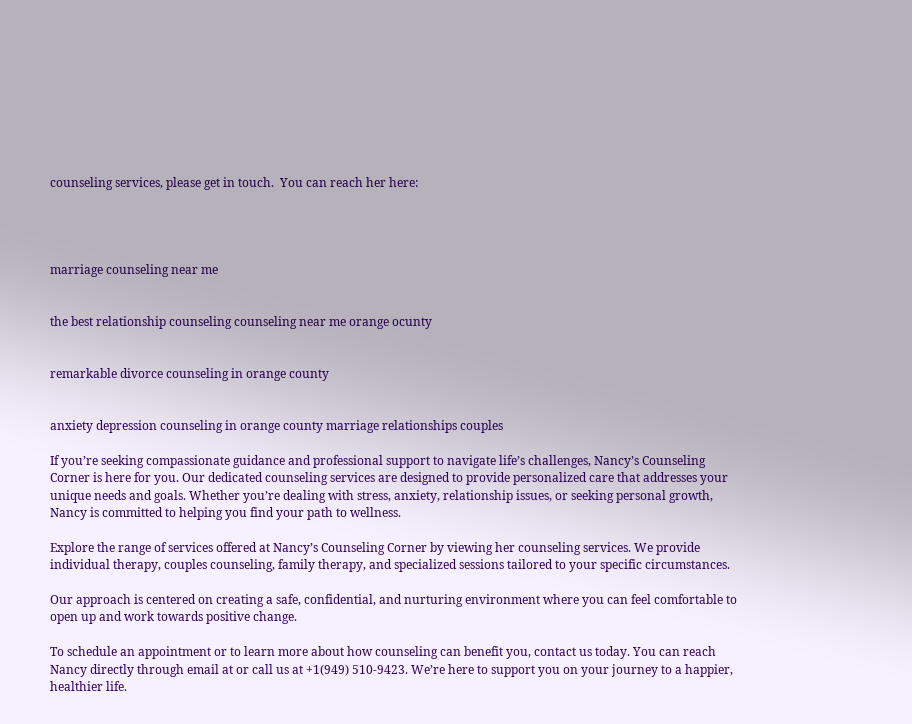counseling services, please get in touch.  You can reach her here:




marriage counseling near me


the best relationship counseling counseling near me orange ocunty


remarkable divorce counseling in orange county


anxiety depression counseling in orange county marriage relationships couples

If you’re seeking compassionate guidance and professional support to navigate life’s challenges, Nancy’s Counseling Corner is here for you. Our dedicated counseling services are designed to provide personalized care that addresses your unique needs and goals. Whether you’re dealing with stress, anxiety, relationship issues, or seeking personal growth, Nancy is committed to helping you find your path to wellness.

Explore the range of services offered at Nancy’s Counseling Corner by viewing her counseling services. We provide individual therapy, couples counseling, family therapy, and specialized sessions tailored to your specific circumstances.

Our approach is centered on creating a safe, confidential, and nurturing environment where you can feel comfortable to open up and work towards positive change.

To schedule an appointment or to learn more about how counseling can benefit you, contact us today. You can reach Nancy directly through email at or call us at +1(949) 510-9423. We’re here to support you on your journey to a happier, healthier life.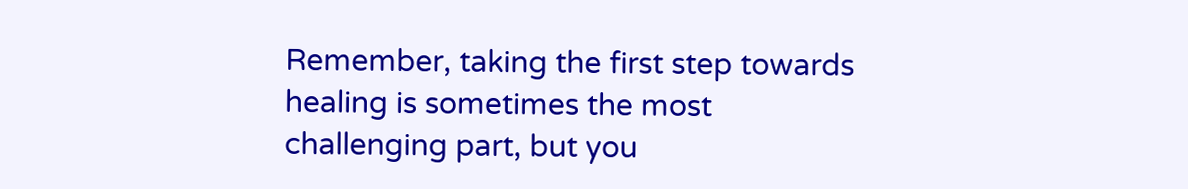Remember, taking the first step towards healing is sometimes the most challenging part, but you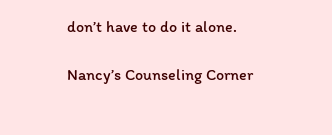don’t have to do it alone.

Nancy’s Counseling Corner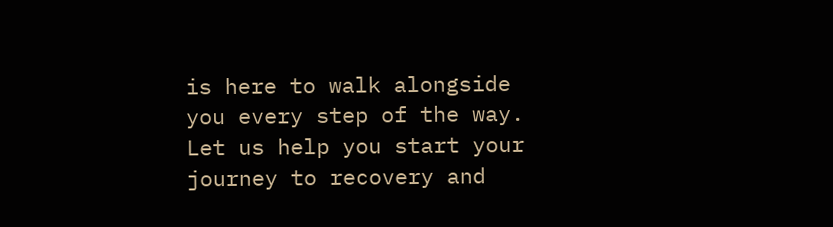is here to walk alongside you every step of the way. Let us help you start your journey to recovery and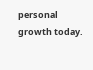personal growth today.